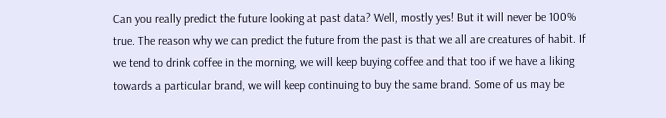Can you really predict the future looking at past data? Well, mostly yes! But it will never be 100% true. The reason why we can predict the future from the past is that we all are creatures of habit. If we tend to drink coffee in the morning, we will keep buying coffee and that too if we have a liking towards a particular brand, we will keep continuing to buy the same brand. Some of us may be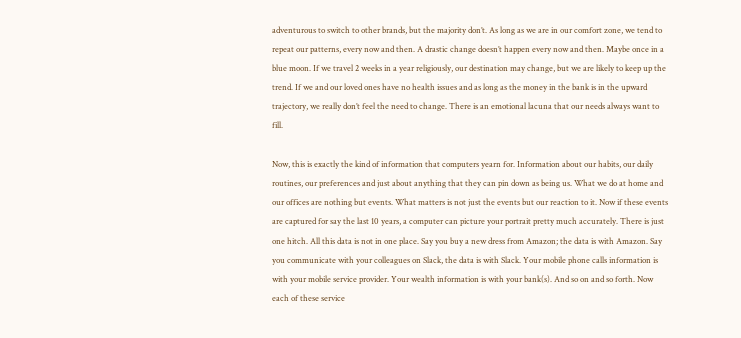adventurous to switch to other brands, but the majority don’t. As long as we are in our comfort zone, we tend to repeat our patterns, every now and then. A drastic change doesn’t happen every now and then. Maybe once in a blue moon. If we travel 2 weeks in a year religiously, our destination may change, but we are likely to keep up the trend. If we and our loved ones have no health issues and as long as the money in the bank is in the upward trajectory, we really don’t feel the need to change. There is an emotional lacuna that our needs always want to fill.

Now, this is exactly the kind of information that computers yearn for. Information about our habits, our daily routines, our preferences and just about anything that they can pin down as being us. What we do at home and our offices are nothing but events. What matters is not just the events but our reaction to it. Now if these events are captured for say the last 10 years, a computer can picture your portrait pretty much accurately. There is just one hitch. All this data is not in one place. Say you buy a new dress from Amazon; the data is with Amazon. Say you communicate with your colleagues on Slack, the data is with Slack. Your mobile phone calls information is with your mobile service provider. Your wealth information is with your bank(s). And so on and so forth. Now each of these service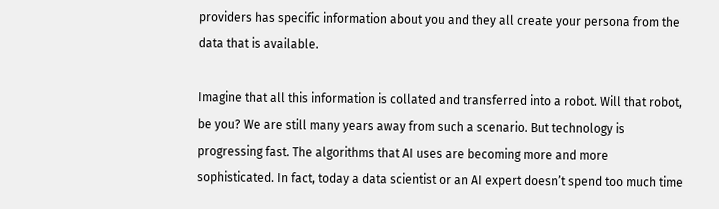providers has specific information about you and they all create your persona from the data that is available.

Imagine that all this information is collated and transferred into a robot. Will that robot, be you? We are still many years away from such a scenario. But technology is progressing fast. The algorithms that AI uses are becoming more and more sophisticated. In fact, today a data scientist or an AI expert doesn’t spend too much time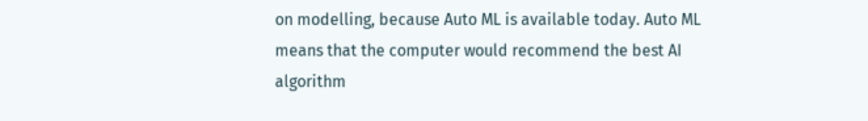on modelling, because Auto ML is available today. Auto ML means that the computer would recommend the best AI algorithm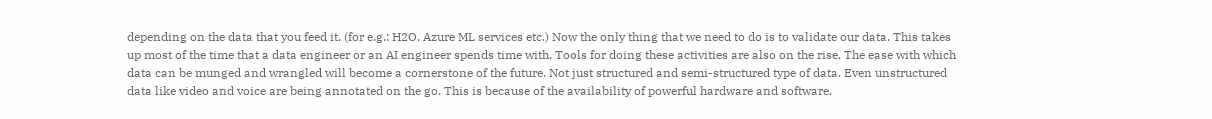depending on the data that you feed it. (for e.g.: H2O, Azure ML services etc.) Now the only thing that we need to do is to validate our data. This takes up most of the time that a data engineer or an AI engineer spends time with. Tools for doing these activities are also on the rise. The ease with which data can be munged and wrangled will become a cornerstone of the future. Not just structured and semi-structured type of data. Even unstructured data like video and voice are being annotated on the go. This is because of the availability of powerful hardware and software.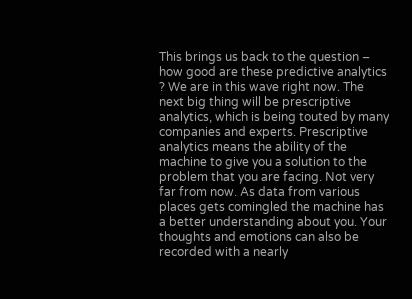This brings us back to the question – how good are these predictive analytics ? We are in this wave right now. The next big thing will be prescriptive analytics, which is being touted by many companies and experts. Prescriptive analytics means the ability of the machine to give you a solution to the problem that you are facing. Not very far from now. As data from various places gets comingled the machine has a better understanding about you. Your thoughts and emotions can also be recorded with a nearly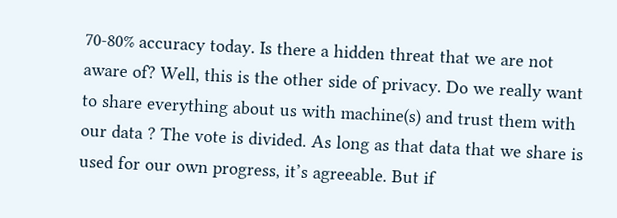70-80% accuracy today. Is there a hidden threat that we are not aware of? Well, this is the other side of privacy. Do we really want to share everything about us with machine(s) and trust them with our data ? The vote is divided. As long as that data that we share is used for our own progress, it’s agreeable. But if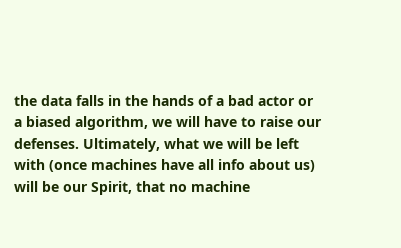the data falls in the hands of a bad actor or a biased algorithm, we will have to raise our defenses. Ultimately, what we will be left with (once machines have all info about us) will be our Spirit, that no machine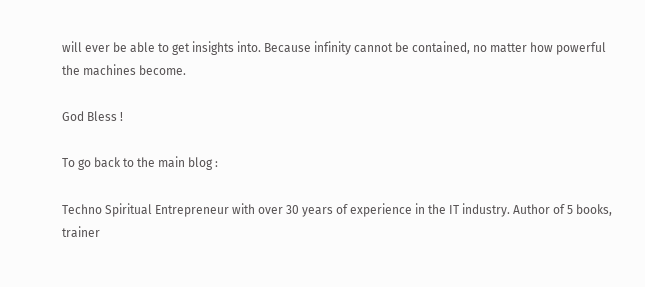will ever be able to get insights into. Because infinity cannot be contained, no matter how powerful the machines become.

God Bless !

To go back to the main blog :

Techno Spiritual Entrepreneur with over 30 years of experience in the IT industry. Author of 5 books, trainer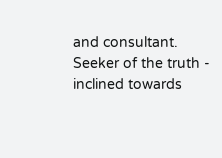and consultant. Seeker of the truth - inclined towards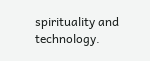spirituality and technology.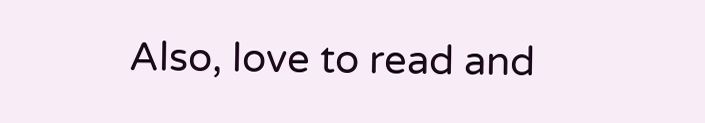Also, love to read and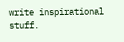write inspirational stuff.